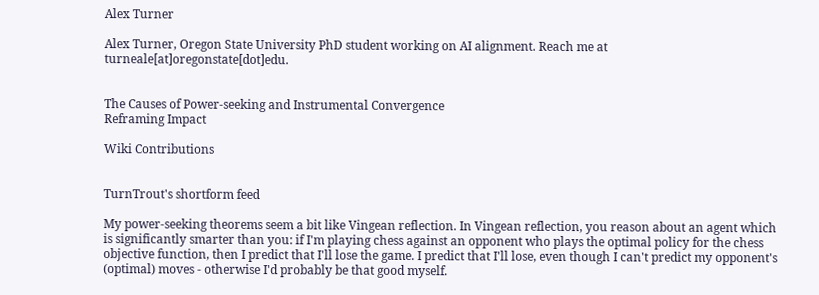Alex Turner

Alex Turner, Oregon State University PhD student working on AI alignment. Reach me at turneale[at]oregonstate[dot]edu.


The Causes of Power-seeking and Instrumental Convergence
Reframing Impact

Wiki Contributions


TurnTrout's shortform feed

My power-seeking theorems seem a bit like Vingean reflection. In Vingean reflection, you reason about an agent which is significantly smarter than you: if I'm playing chess against an opponent who plays the optimal policy for the chess objective function, then I predict that I'll lose the game. I predict that I'll lose, even though I can't predict my opponent's (optimal) moves - otherwise I'd probably be that good myself.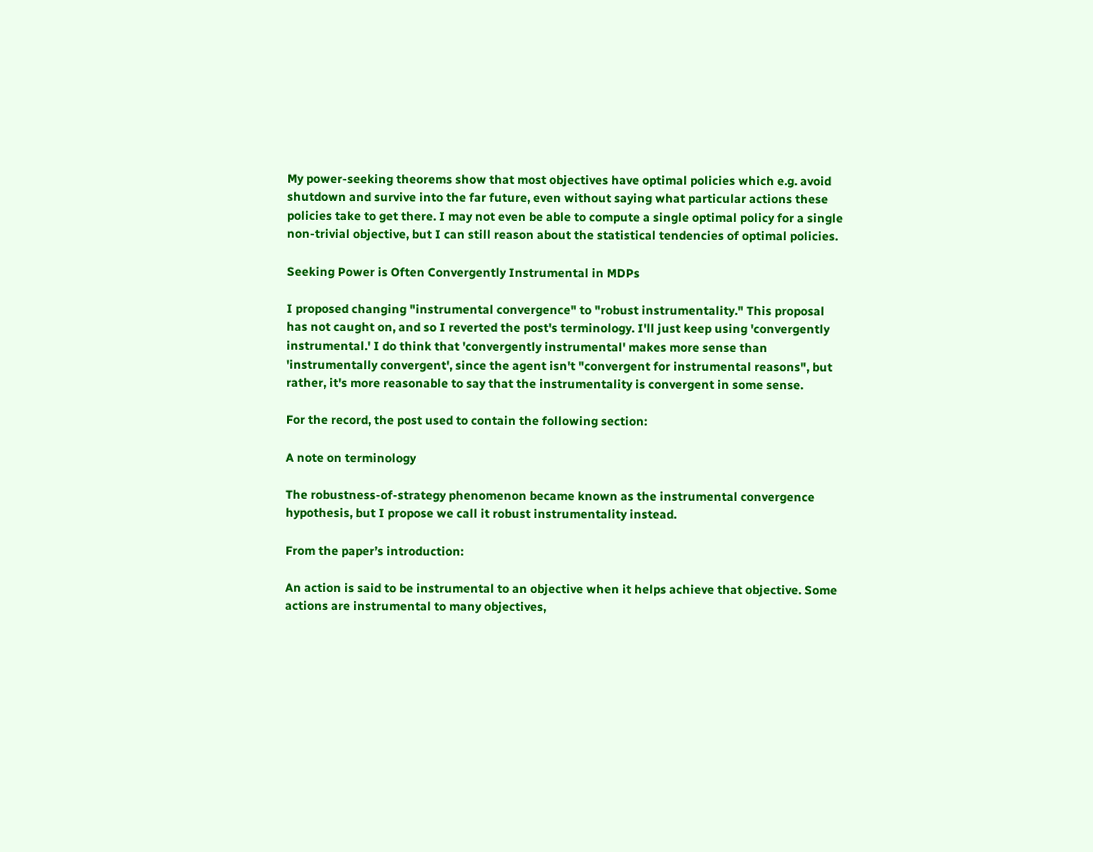My power-seeking theorems show that most objectives have optimal policies which e.g. avoid shutdown and survive into the far future, even without saying what particular actions these policies take to get there. I may not even be able to compute a single optimal policy for a single non-trivial objective, but I can still reason about the statistical tendencies of optimal policies.

Seeking Power is Often Convergently Instrumental in MDPs

I proposed changing "instrumental convergence" to "robust instrumentality." This proposal has not caught on, and so I reverted the post's terminology. I'll just keep using 'convergently instrumental.' I do think that 'convergently instrumental' makes more sense than 'instrumentally convergent', since the agent isn't "convergent for instrumental reasons", but rather, it's more reasonable to say that the instrumentality is convergent in some sense.

For the record, the post used to contain the following section:

A note on terminology

The robustness-of-strategy phenomenon became known as the instrumental convergence hypothesis, but I propose we call it robust instrumentality instead.

From the paper’s introduction:

An action is said to be instrumental to an objective when it helps achieve that objective. Some actions are instrumental to many objectives,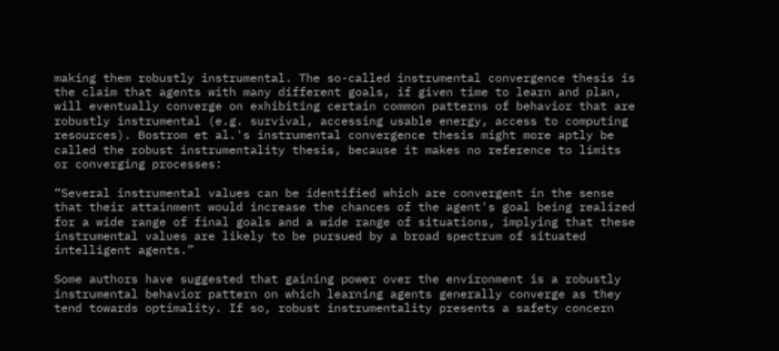making them robustly instrumental. The so-called instrumental convergence thesis is the claim that agents with many different goals, if given time to learn and plan, will eventually converge on exhibiting certain common patterns of behavior that are robustly instrumental (e.g. survival, accessing usable energy, access to computing resources). Bostrom et al.'s instrumental convergence thesis might more aptly be called the robust instrumentality thesis, because it makes no reference to limits or converging processes:

“Several instrumental values can be identified which are convergent in the sense that their attainment would increase the chances of the agent's goal being realized for a wide range of final goals and a wide range of situations, implying that these instrumental values are likely to be pursued by a broad spectrum of situated intelligent agents.”

Some authors have suggested that gaining power over the environment is a robustly instrumental behavior pattern on which learning agents generally converge as they tend towards optimality. If so, robust instrumentality presents a safety concern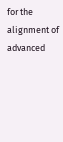for the alignment of advanced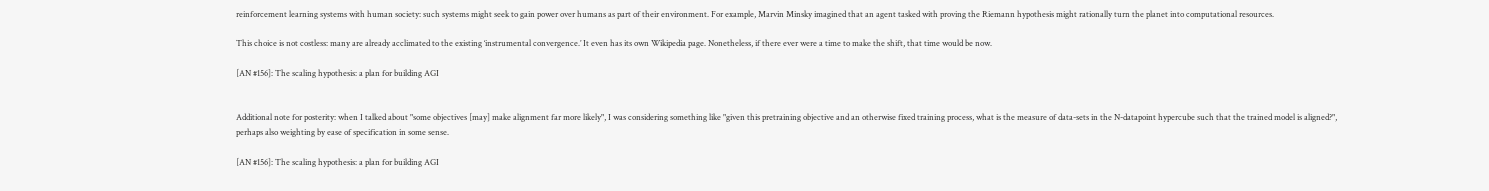reinforcement learning systems with human society: such systems might seek to gain power over humans as part of their environment. For example, Marvin Minsky imagined that an agent tasked with proving the Riemann hypothesis might rationally turn the planet into computational resources.

This choice is not costless: many are already acclimated to the existing ‘instrumental convergence.’ It even has its own Wikipedia page. Nonetheless, if there ever were a time to make the shift, that time would be now.

[AN #156]: The scaling hypothesis: a plan for building AGI


Additional note for posterity: when I talked about "some objectives [may] make alignment far more likely", I was considering something like "given this pretraining objective and an otherwise fixed training process, what is the measure of data-sets in the N-datapoint hypercube such that the trained model is aligned?", perhaps also weighting by ease of specification in some sense.

[AN #156]: The scaling hypothesis: a plan for building AGI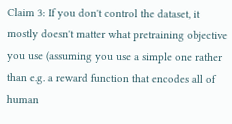Claim 3: If you don't control the dataset, it mostly doesn't matter what pretraining objective you use (assuming you use a simple one rather than e.g. a reward function that encodes all of human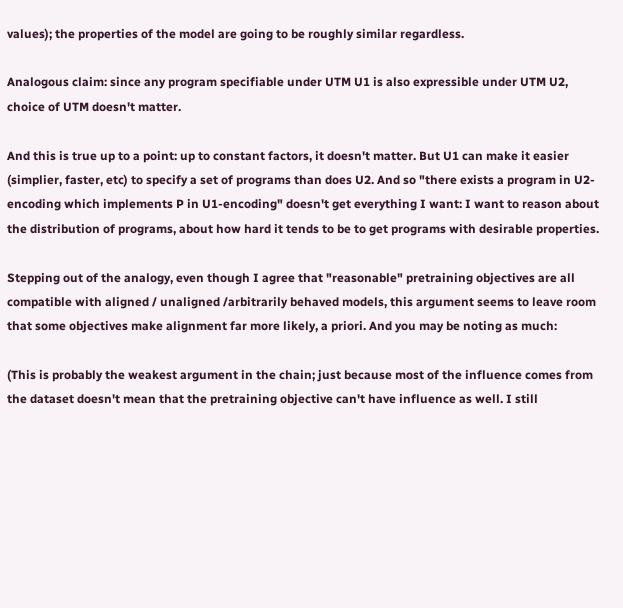values); the properties of the model are going to be roughly similar regardless.

Analogous claim: since any program specifiable under UTM U1 is also expressible under UTM U2, choice of UTM doesn't matter.

And this is true up to a point: up to constant factors, it doesn't matter. But U1 can make it easier (simplier, faster, etc) to specify a set of programs than does U2. And so "there exists a program in U2-encoding which implements P in U1-encoding" doesn't get everything I want: I want to reason about the distribution of programs, about how hard it tends to be to get programs with desirable properties.

Stepping out of the analogy, even though I agree that "reasonable" pretraining objectives are all compatible with aligned / unaligned /arbitrarily behaved models, this argument seems to leave room that some objectives make alignment far more likely, a priori. And you may be noting as much:

(This is probably the weakest argument in the chain; just because most of the influence comes from the dataset doesn't mean that the pretraining objective can't have influence as well. I still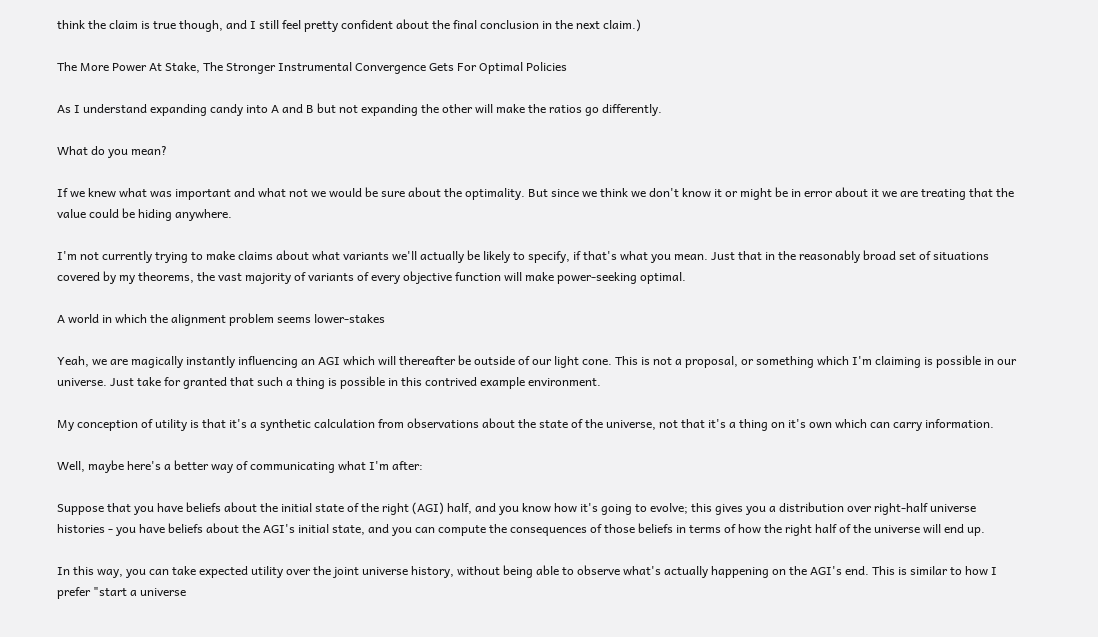think the claim is true though, and I still feel pretty confident about the final conclusion in the next claim.)

The More Power At Stake, The Stronger Instrumental Convergence Gets For Optimal Policies

As I understand expanding candy into A and B but not expanding the other will make the ratios go differently.

What do you mean?

If we knew what was important and what not we would be sure about the optimality. But since we think we don't know it or might be in error about it we are treating that the value could be hiding anywhere.

I'm not currently trying to make claims about what variants we'll actually be likely to specify, if that's what you mean. Just that in the reasonably broad set of situations covered by my theorems, the vast majority of variants of every objective function will make power-seeking optimal.

A world in which the alignment problem seems lower-stakes

Yeah, we are magically instantly influencing an AGI which will thereafter be outside of our light cone. This is not a proposal, or something which I'm claiming is possible in our universe. Just take for granted that such a thing is possible in this contrived example environment.

My conception of utility is that it's a synthetic calculation from observations about the state of the universe, not that it's a thing on it's own which can carry information.

Well, maybe here's a better way of communicating what I'm after:

Suppose that you have beliefs about the initial state of the right (AGI) half, and you know how it's going to evolve; this gives you a distribution over right-half universe histories - you have beliefs about the AGI's initial state, and you can compute the consequences of those beliefs in terms of how the right half of the universe will end up.

In this way, you can take expected utility over the joint universe history, without being able to observe what's actually happening on the AGI's end. This is similar to how I prefer "start a universe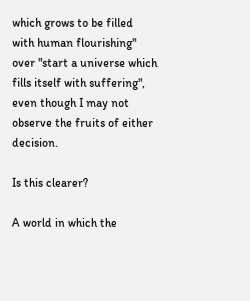which grows to be filled with human flourishing" over "start a universe which fills itself with suffering", even though I may not observe the fruits of either decision.

Is this clearer?

A world in which the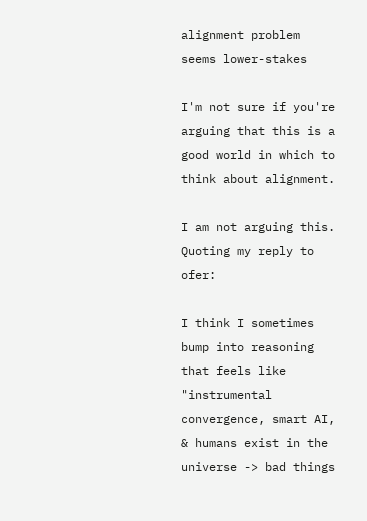alignment problem seems lower-stakes

I'm not sure if you're arguing that this is a good world in which to think about alignment.

I am not arguing this. Quoting my reply to ofer:

I think I sometimes bump into reasoning that feels like "instrumental convergence, smart AI, & humans exist in the universe -> bad things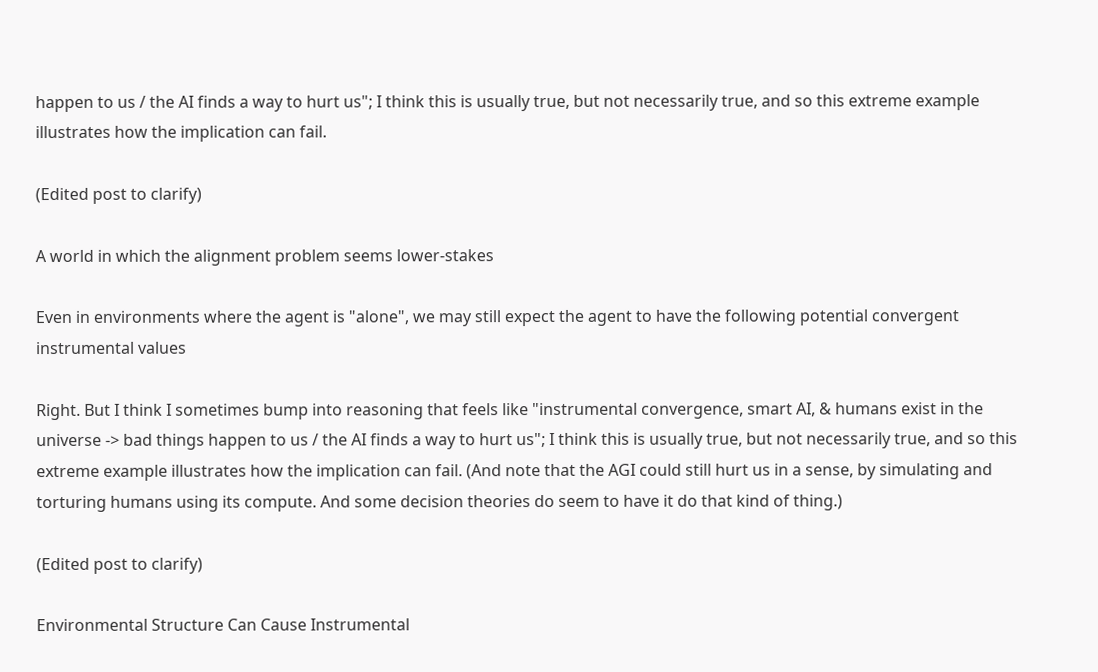happen to us / the AI finds a way to hurt us"; I think this is usually true, but not necessarily true, and so this extreme example illustrates how the implication can fail.

(Edited post to clarify)

A world in which the alignment problem seems lower-stakes

Even in environments where the agent is "alone", we may still expect the agent to have the following potential convergent instrumental values

Right. But I think I sometimes bump into reasoning that feels like "instrumental convergence, smart AI, & humans exist in the universe -> bad things happen to us / the AI finds a way to hurt us"; I think this is usually true, but not necessarily true, and so this extreme example illustrates how the implication can fail. (And note that the AGI could still hurt us in a sense, by simulating and torturing humans using its compute. And some decision theories do seem to have it do that kind of thing.)

(Edited post to clarify)

Environmental Structure Can Cause Instrumental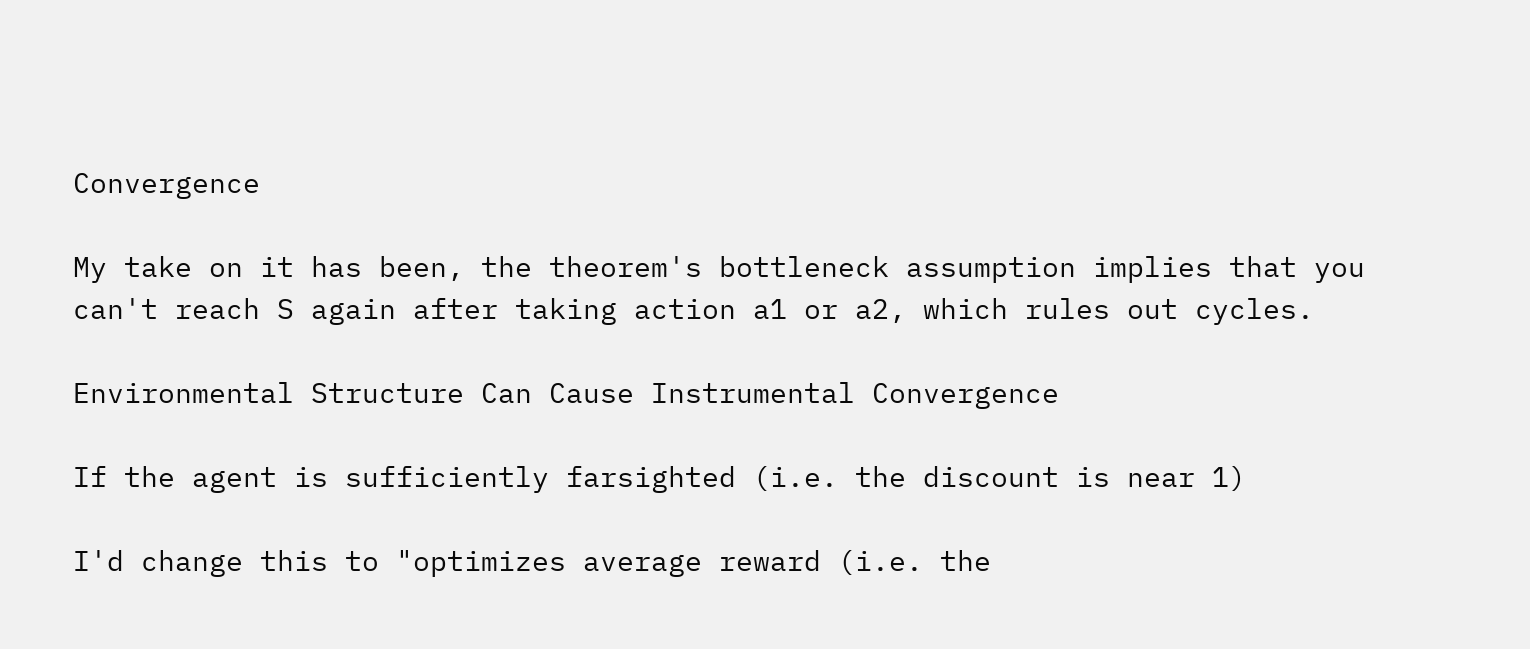Convergence

My take on it has been, the theorem's bottleneck assumption implies that you can't reach S again after taking action a1 or a2, which rules out cycles.

Environmental Structure Can Cause Instrumental Convergence

If the agent is sufficiently farsighted (i.e. the discount is near 1)

I'd change this to "optimizes average reward (i.e. the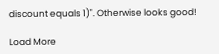discount equals 1)". Otherwise looks good!

Load More